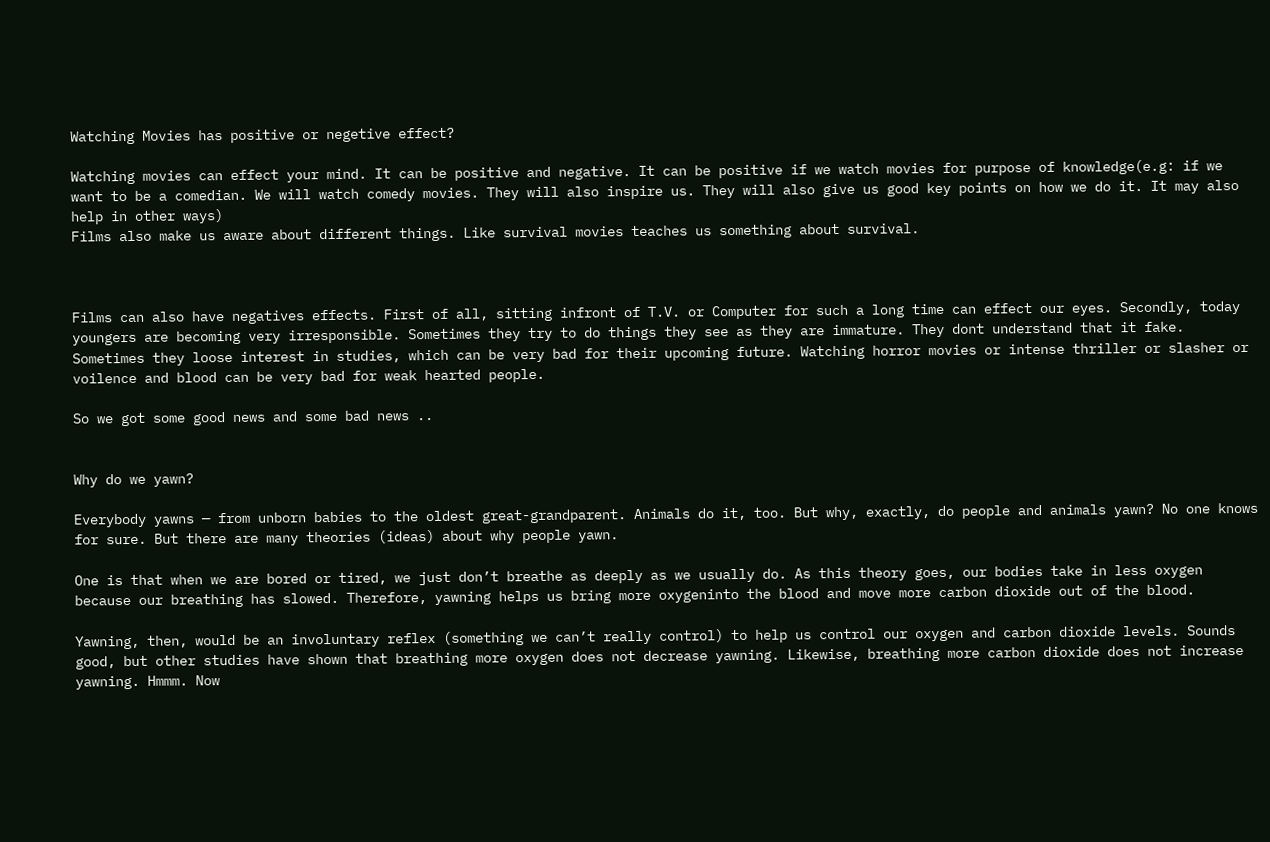Watching Movies has positive or negetive effect?

Watching movies can effect your mind. It can be positive and negative. It can be positive if we watch movies for purpose of knowledge(e.g: if we want to be a comedian. We will watch comedy movies. They will also inspire us. They will also give us good key points on how we do it. It may also help in other ways)
Films also make us aware about different things. Like survival movies teaches us something about survival.



Films can also have negatives effects. First of all, sitting infront of T.V. or Computer for such a long time can effect our eyes. Secondly, today youngers are becoming very irresponsible. Sometimes they try to do things they see as they are immature. They dont understand that it fake. Sometimes they loose interest in studies, which can be very bad for their upcoming future. Watching horror movies or intense thriller or slasher or voilence and blood can be very bad for weak hearted people.

So we got some good news and some bad news ..


Why do we yawn?

Everybody yawns — from unborn babies to the oldest great-grandparent. Animals do it, too. But why, exactly, do people and animals yawn? No one knows for sure. But there are many theories (ideas) about why people yawn.

One is that when we are bored or tired, we just don’t breathe as deeply as we usually do. As this theory goes, our bodies take in less oxygen because our breathing has slowed. Therefore, yawning helps us bring more oxygeninto the blood and move more carbon dioxide out of the blood.

Yawning, then, would be an involuntary reflex (something we can’t really control) to help us control our oxygen and carbon dioxide levels. Sounds good, but other studies have shown that breathing more oxygen does not decrease yawning. Likewise, breathing more carbon dioxide does not increase yawning. Hmmm. Now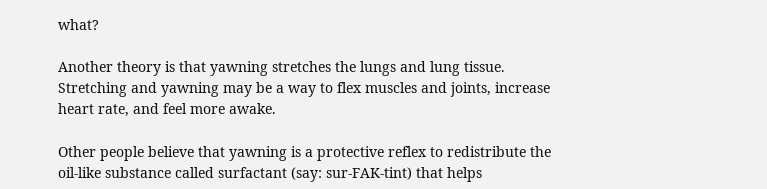what?

Another theory is that yawning stretches the lungs and lung tissue. Stretching and yawning may be a way to flex muscles and joints, increase heart rate, and feel more awake.

Other people believe that yawning is a protective reflex to redistribute the oil-like substance called surfactant (say: sur-FAK-tint) that helps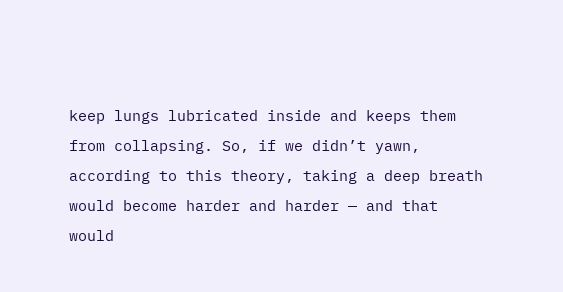keep lungs lubricated inside and keeps them from collapsing. So, if we didn’t yawn, according to this theory, taking a deep breath would become harder and harder — and that would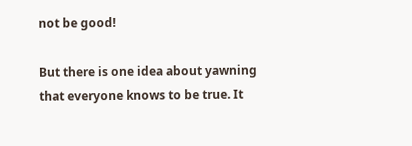not be good!

But there is one idea about yawning that everyone knows to be true. It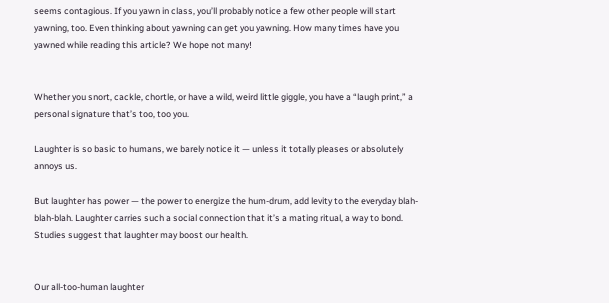seems contagious. If you yawn in class, you’ll probably notice a few other people will start yawning, too. Even thinking about yawning can get you yawning. How many times have you yawned while reading this article? We hope not many!


Whether you snort, cackle, chortle, or have a wild, weird little giggle, you have a “laugh print,” a personal signature that’s too, too you.

Laughter is so basic to humans, we barely notice it — unless it totally pleases or absolutely annoys us.

But laughter has power — the power to energize the hum-drum, add levity to the everyday blah-blah-blah. Laughter carries such a social connection that it’s a mating ritual, a way to bond. Studies suggest that laughter may boost our health.


Our all-too-human laughter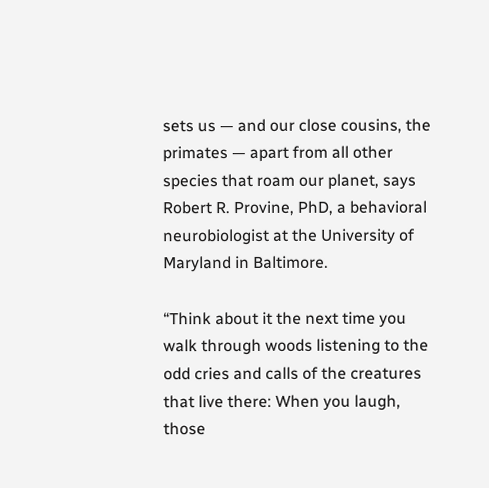sets us — and our close cousins, the primates — apart from all other species that roam our planet, says Robert R. Provine, PhD, a behavioral neurobiologist at the University of Maryland in Baltimore.

“Think about it the next time you walk through woods listening to the odd cries and calls of the creatures that live there: When you laugh, those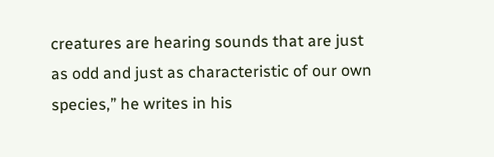creatures are hearing sounds that are just as odd and just as characteristic of our own species,” he writes in his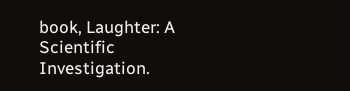book, Laughter: A Scientific Investigation.